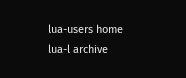lua-users home
lua-l archive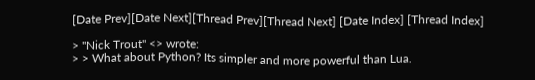[Date Prev][Date Next][Thread Prev][Thread Next] [Date Index] [Thread Index]

> "Nick Trout" <> wrote:
> > What about Python? Its simpler and more powerful than Lua.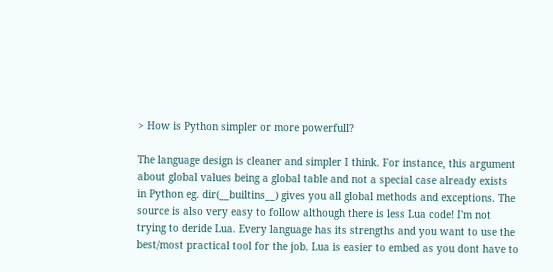> How is Python simpler or more powerfull?

The language design is cleaner and simpler I think. For instance, this argument
about global values being a global table and not a special case already exists
in Python eg. dir(__builtins__) gives you all global methods and exceptions. The
source is also very easy to follow although there is less Lua code! I'm not
trying to deride Lua. Every language has its strengths and you want to use the
best/most practical tool for the job. Lua is easier to embed as you dont have to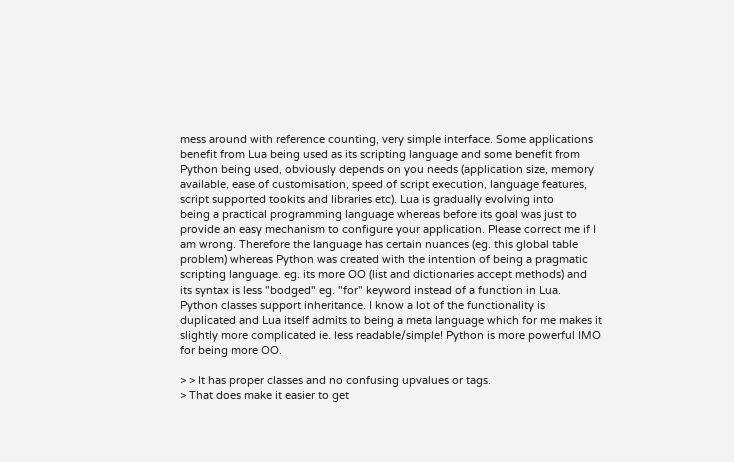mess around with reference counting, very simple interface. Some applications
benefit from Lua being used as its scripting language and some benefit from
Python being used, obviously depends on you needs (application size, memory
available, ease of customisation, speed of script execution, language features,
script supported tookits and libraries etc). Lua is gradually evolving into
being a practical programming language whereas before its goal was just to
provide an easy mechanism to configure your application. Please correct me if I
am wrong. Therefore the language has certain nuances (eg. this global table
problem) whereas Python was created with the intention of being a pragmatic
scripting language. eg. its more OO (list and dictionaries accept methods) and
its syntax is less "bodged" eg. "for" keyword instead of a function in Lua.
Python classes support inheritance. I know a lot of the functionality is
duplicated and Lua itself admits to being a meta language which for me makes it
slightly more complicated ie. less readable/simple! Python is more powerful IMO
for being more OO.

> > It has proper classes and no confusing upvalues or tags.
> That does make it easier to get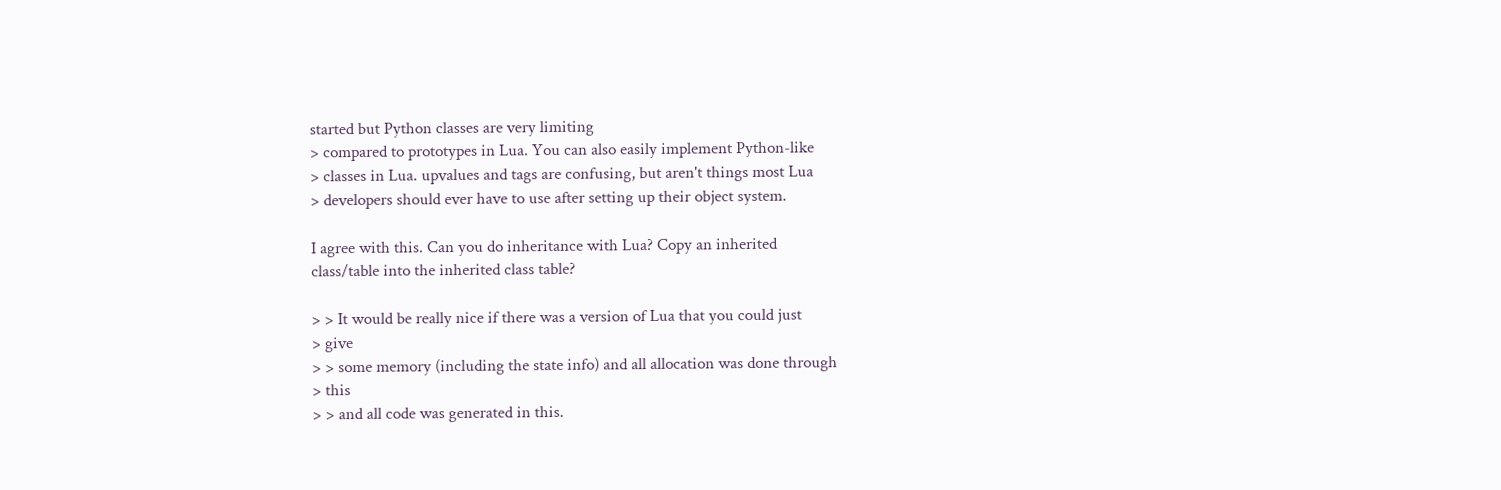started but Python classes are very limiting
> compared to prototypes in Lua. You can also easily implement Python-like
> classes in Lua. upvalues and tags are confusing, but aren't things most Lua
> developers should ever have to use after setting up their object system.

I agree with this. Can you do inheritance with Lua? Copy an inherited
class/table into the inherited class table?

> > It would be really nice if there was a version of Lua that you could just
> give
> > some memory (including the state info) and all allocation was done through
> this
> > and all code was generated in this.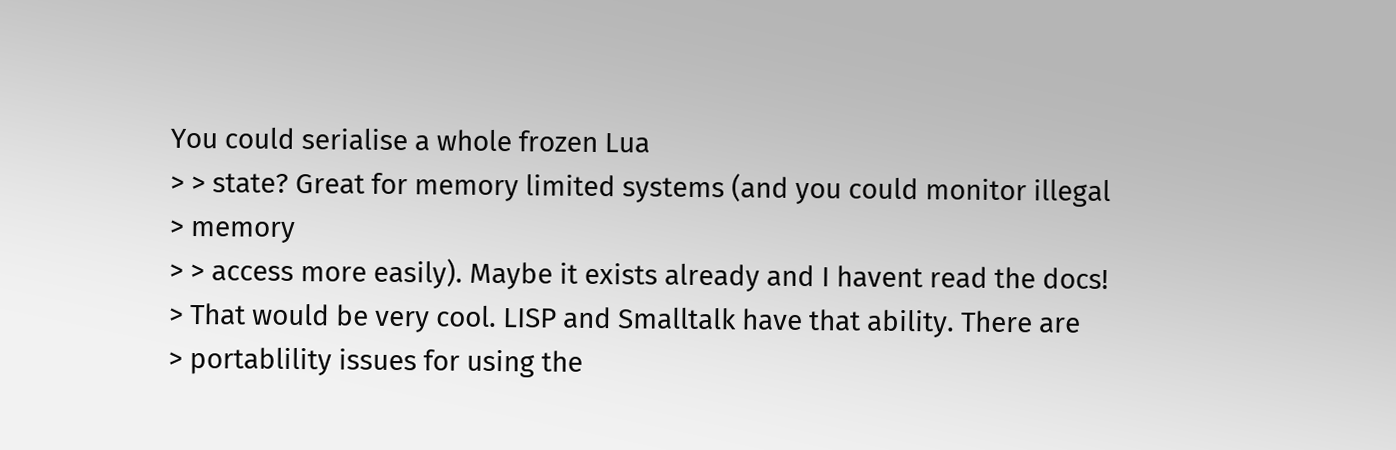You could serialise a whole frozen Lua
> > state? Great for memory limited systems (and you could monitor illegal
> memory
> > access more easily). Maybe it exists already and I havent read the docs!
> That would be very cool. LISP and Smalltalk have that ability. There are
> portablility issues for using the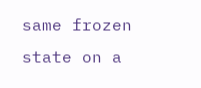same frozen state on a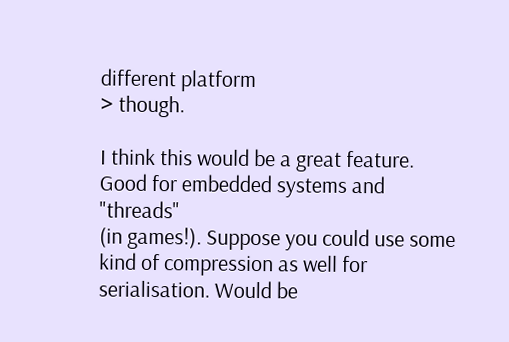different platform
> though.

I think this would be a great feature. Good for embedded systems and "threads"
(in games!). Suppose you could use some kind of compression as well for
serialisation. Would be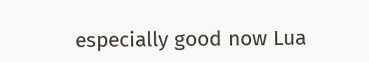especially good now Lua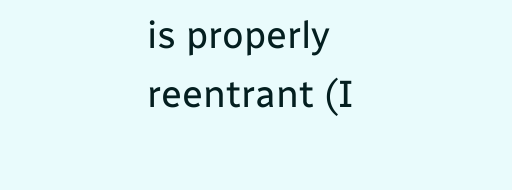is properly reentrant (I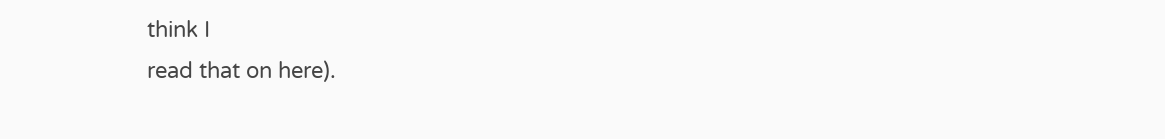think I
read that on here).